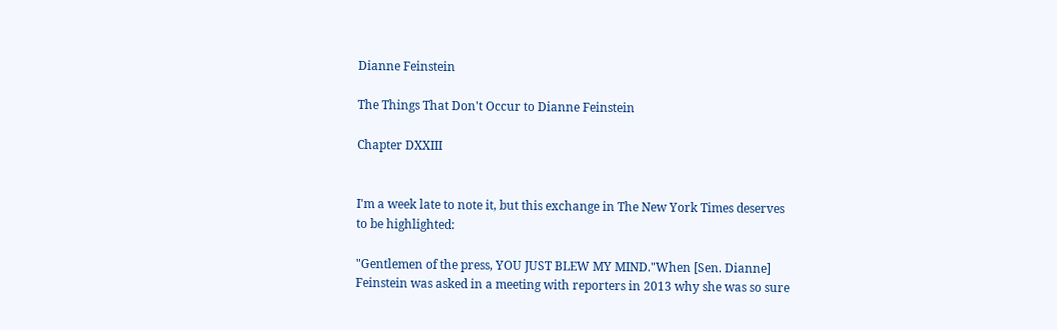Dianne Feinstein

The Things That Don't Occur to Dianne Feinstein

Chapter DXXIII


I'm a week late to note it, but this exchange in The New York Times deserves to be highlighted:

"Gentlemen of the press, YOU JUST BLEW MY MIND."When [Sen. Dianne] Feinstein was asked in a meeting with reporters in 2013 why she was so sure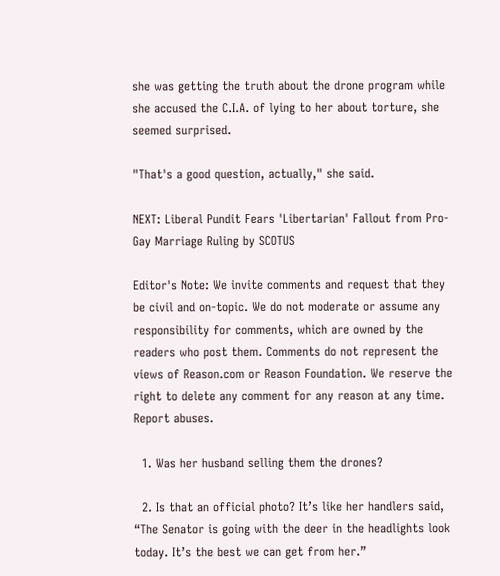she was getting the truth about the drone program while she accused the C.I.A. of lying to her about torture, she seemed surprised.

"That's a good question, actually," she said.

NEXT: Liberal Pundit Fears 'Libertarian' Fallout from Pro-Gay Marriage Ruling by SCOTUS

Editor's Note: We invite comments and request that they be civil and on-topic. We do not moderate or assume any responsibility for comments, which are owned by the readers who post them. Comments do not represent the views of Reason.com or Reason Foundation. We reserve the right to delete any comment for any reason at any time. Report abuses.

  1. Was her husband selling them the drones?

  2. Is that an official photo? It’s like her handlers said, “The Senator is going with the deer in the headlights look today. It’s the best we can get from her.”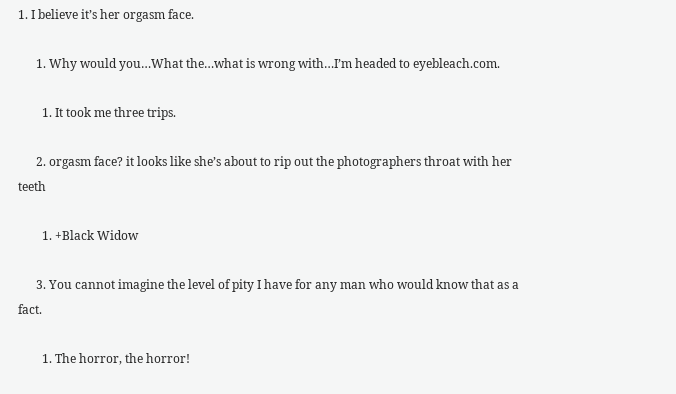1. I believe it’s her orgasm face.

      1. Why would you…What the…what is wrong with…I’m headed to eyebleach.com.

        1. It took me three trips.

      2. orgasm face? it looks like she’s about to rip out the photographers throat with her teeth

        1. +Black Widow

      3. You cannot imagine the level of pity I have for any man who would know that as a fact.

        1. The horror, the horror!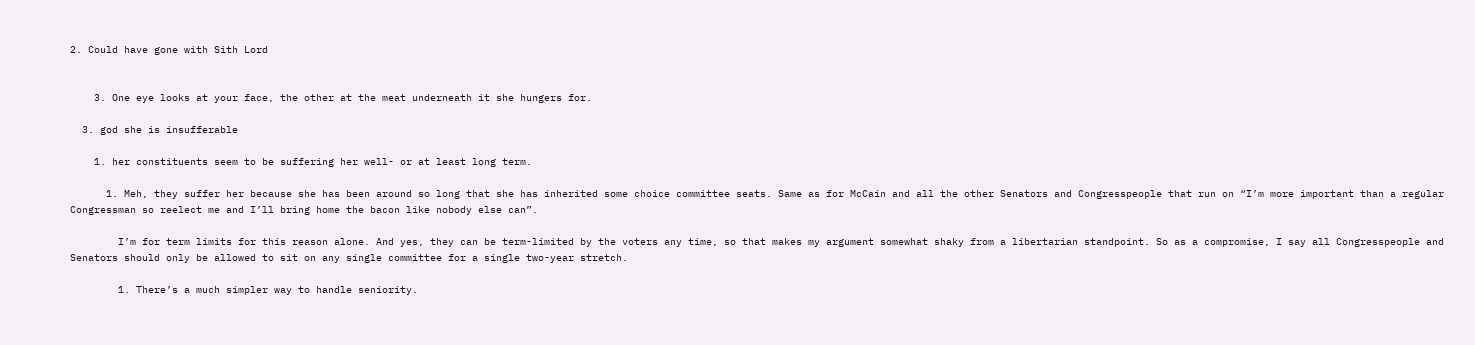2. Could have gone with Sith Lord


    3. One eye looks at your face, the other at the meat underneath it she hungers for.

  3. god she is insufferable

    1. her constituents seem to be suffering her well- or at least long term.

      1. Meh, they suffer her because she has been around so long that she has inherited some choice committee seats. Same as for McCain and all the other Senators and Congresspeople that run on “I’m more important than a regular Congressman so reelect me and I’ll bring home the bacon like nobody else can”.

        I’m for term limits for this reason alone. And yes, they can be term-limited by the voters any time, so that makes my argument somewhat shaky from a libertarian standpoint. So as a compromise, I say all Congresspeople and Senators should only be allowed to sit on any single committee for a single two-year stretch.

        1. There’s a much simpler way to handle seniority.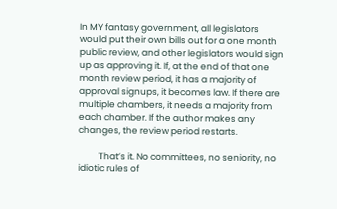In MY fantasy government, all legislators would put their own bills out for a one month public review, and other legislators would sign up as approving it. If, at the end of that one month review period, it has a majority of approval signups, it becomes law. If there are multiple chambers, it needs a majority from each chamber. If the author makes any changes, the review period restarts.

          That’s it. No committees, no seniority, no idiotic rules of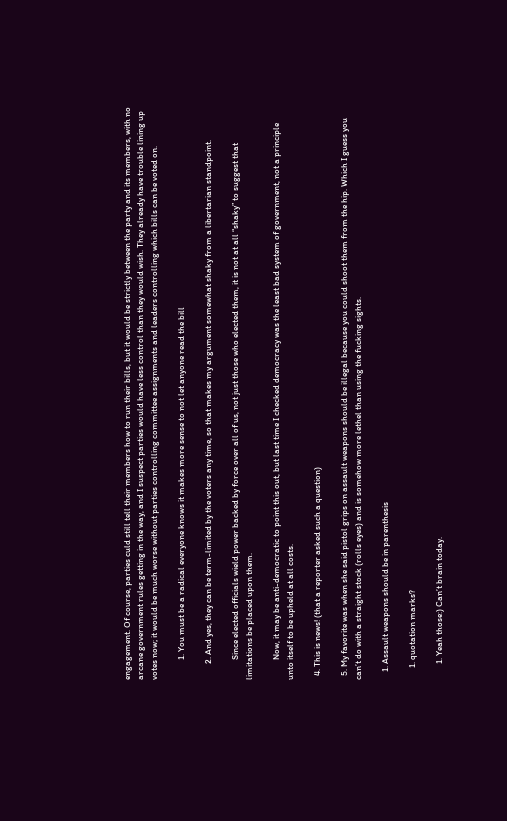engagement. Of course, parties culd still tell their members how to run their bills, but it would be strictly between the party and its members, with no arcane government rules getting in the way, and I suspect parties would have less control than they would wish. They already have trouble lining up votes now; it would be much worse without parties controlling committee assignments and leaders controlling which bills can be voted on.

          1. You must be a radical everyone knows it makes more sense to not let anyone read the bill

        2. And yes, they can be term-limited by the voters any time, so that makes my argument somewhat shaky from a libertarian standpoint.

          Since elected officials wield power backed by force over all of us, not just those who elected them, it is not at all “shaky” to suggest that limitations be placed upon them.

          Now, it may be anti-democratic to point this out, but last time I checked democracy was the least bad system of government, not a principle unto itself to be upheld at all costs.

  4. This is news! (that a reporter asked such a question)

  5. My favorite was when she said pistol grips on assault weapons should be illegal because you could shoot them from the hip. Which I guess you can’t do with a straight stock (rolls eyes) and is somehow more lethel than using the fucking sights.

    1. Assault weapons should be in parenthesis

      1. quotation marks?

        1. Yeah those:) Can’t brain today.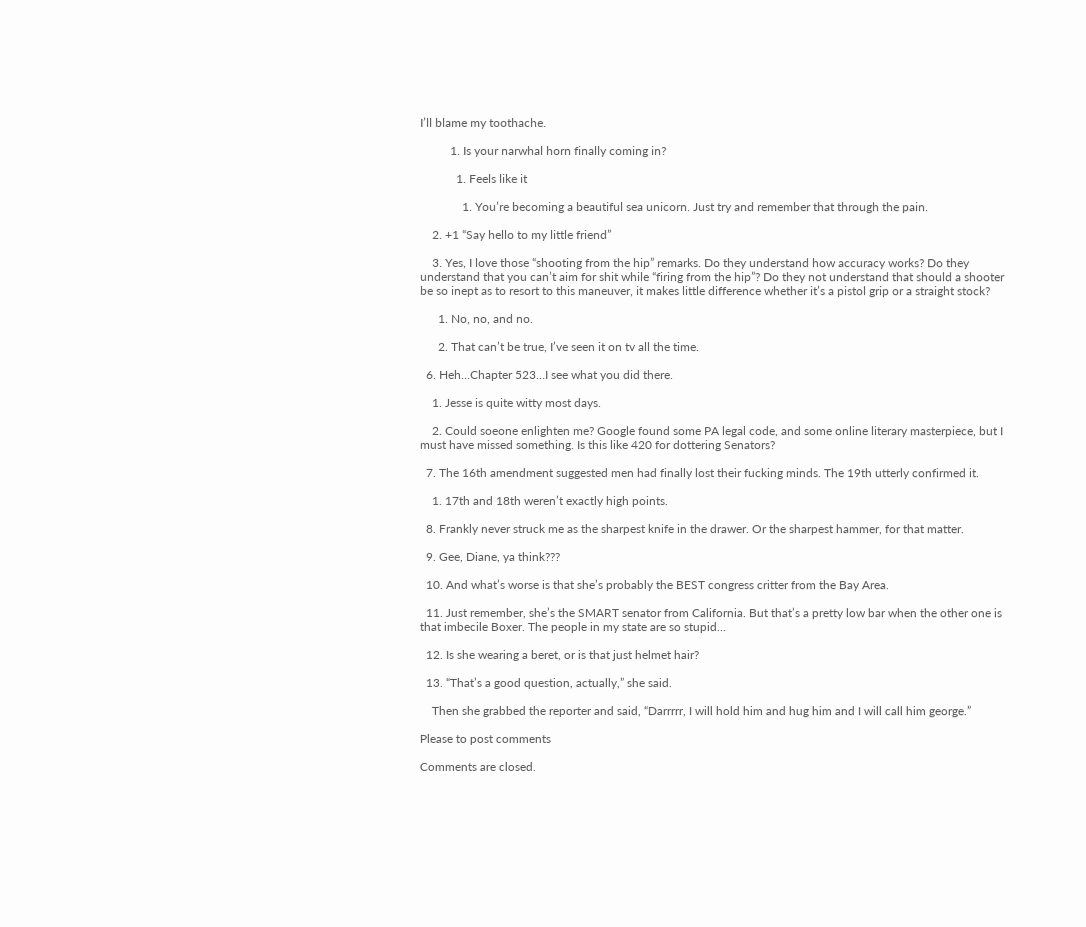I’ll blame my toothache.

          1. Is your narwhal horn finally coming in?

            1. Feels like it

              1. You’re becoming a beautiful sea unicorn. Just try and remember that through the pain.

    2. +1 “Say hello to my little friend”

    3. Yes, I love those “shooting from the hip” remarks. Do they understand how accuracy works? Do they understand that you can’t aim for shit while “firing from the hip”? Do they not understand that should a shooter be so inept as to resort to this maneuver, it makes little difference whether it’s a pistol grip or a straight stock?

      1. No, no, and no.

      2. That can’t be true, I’ve seen it on tv all the time.

  6. Heh…Chapter 523…I see what you did there.

    1. Jesse is quite witty most days.

    2. Could soeone enlighten me? Google found some PA legal code, and some online literary masterpiece, but I must have missed something. Is this like 420 for dottering Senators?

  7. The 16th amendment suggested men had finally lost their fucking minds. The 19th utterly confirmed it.

    1. 17th and 18th weren’t exactly high points.

  8. Frankly never struck me as the sharpest knife in the drawer. Or the sharpest hammer, for that matter.

  9. Gee, Diane, ya think???

  10. And what’s worse is that she’s probably the BEST congress critter from the Bay Area.

  11. Just remember, she’s the SMART senator from California. But that’s a pretty low bar when the other one is that imbecile Boxer. The people in my state are so stupid…

  12. Is she wearing a beret, or is that just helmet hair?

  13. “That’s a good question, actually,” she said.

    Then she grabbed the reporter and said, “Darrrrr, I will hold him and hug him and I will call him george.”

Please to post comments

Comments are closed.